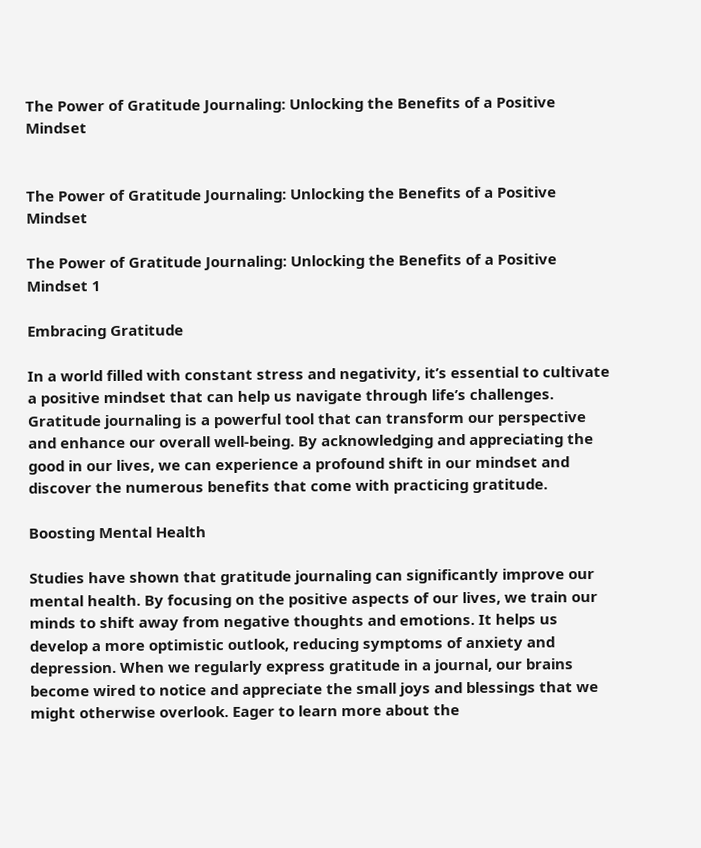The Power of Gratitude Journaling: Unlocking the Benefits of a Positive Mindset


The Power of Gratitude Journaling: Unlocking the Benefits of a Positive Mindset

The Power of Gratitude Journaling: Unlocking the Benefits of a Positive Mindset 1

Embracing Gratitude

In a world filled with constant stress and negativity, it’s essential to cultivate a positive mindset that can help us navigate through life’s challenges. Gratitude journaling is a powerful tool that can transform our perspective and enhance our overall well-being. By acknowledging and appreciating the good in our lives, we can experience a profound shift in our mindset and discover the numerous benefits that come with practicing gratitude.

Boosting Mental Health

Studies have shown that gratitude journaling can significantly improve our mental health. By focusing on the positive aspects of our lives, we train our minds to shift away from negative thoughts and emotions. It helps us develop a more optimistic outlook, reducing symptoms of anxiety and depression. When we regularly express gratitude in a journal, our brains become wired to notice and appreciate the small joys and blessings that we might otherwise overlook. Eager to learn more about the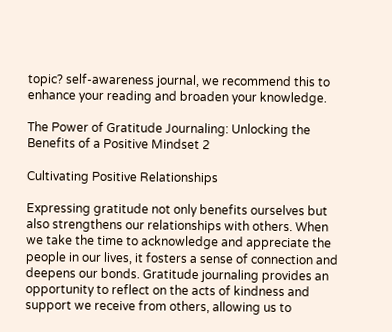topic? self-awareness journal, we recommend this to enhance your reading and broaden your knowledge.

The Power of Gratitude Journaling: Unlocking the Benefits of a Positive Mindset 2

Cultivating Positive Relationships

Expressing gratitude not only benefits ourselves but also strengthens our relationships with others. When we take the time to acknowledge and appreciate the people in our lives, it fosters a sense of connection and deepens our bonds. Gratitude journaling provides an opportunity to reflect on the acts of kindness and support we receive from others, allowing us to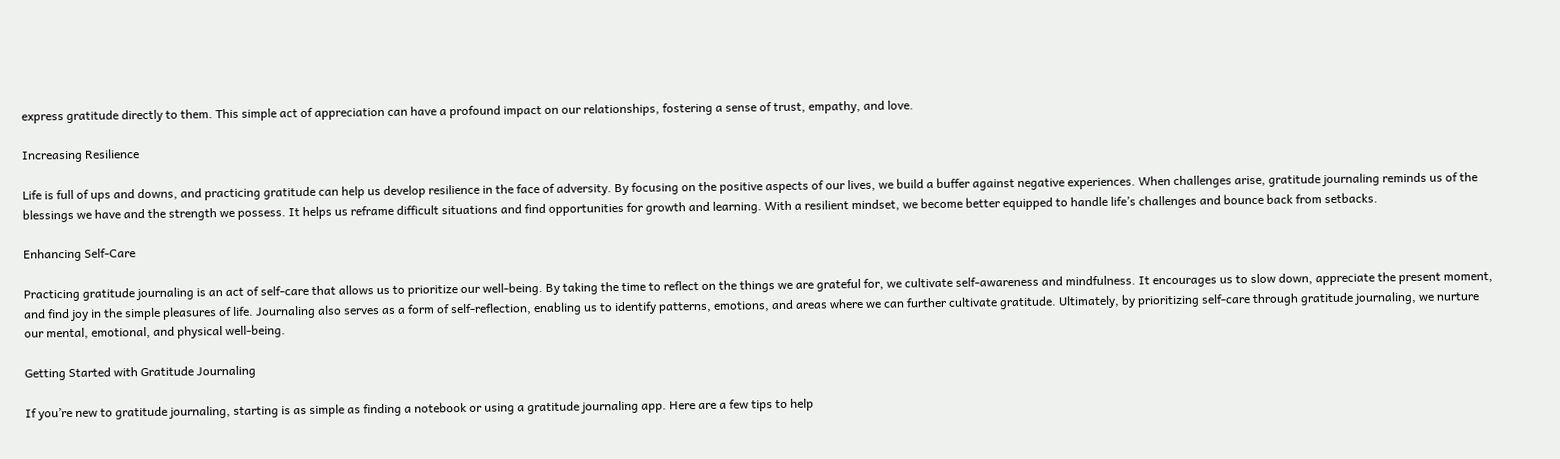express gratitude directly to them. This simple act of appreciation can have a profound impact on our relationships, fostering a sense of trust, empathy, and love.

Increasing Resilience

Life is full of ups and downs, and practicing gratitude can help us develop resilience in the face of adversity. By focusing on the positive aspects of our lives, we build a buffer against negative experiences. When challenges arise, gratitude journaling reminds us of the blessings we have and the strength we possess. It helps us reframe difficult situations and find opportunities for growth and learning. With a resilient mindset, we become better equipped to handle life’s challenges and bounce back from setbacks.

Enhancing Self-Care

Practicing gratitude journaling is an act of self-care that allows us to prioritize our well-being. By taking the time to reflect on the things we are grateful for, we cultivate self-awareness and mindfulness. It encourages us to slow down, appreciate the present moment, and find joy in the simple pleasures of life. Journaling also serves as a form of self-reflection, enabling us to identify patterns, emotions, and areas where we can further cultivate gratitude. Ultimately, by prioritizing self-care through gratitude journaling, we nurture our mental, emotional, and physical well-being.

Getting Started with Gratitude Journaling

If you’re new to gratitude journaling, starting is as simple as finding a notebook or using a gratitude journaling app. Here are a few tips to help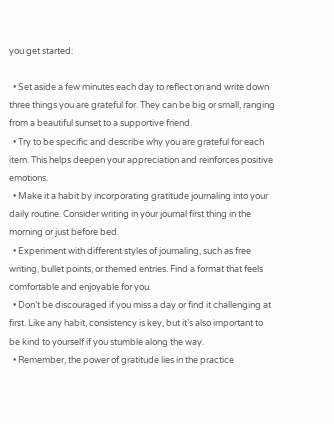you get started:

  • Set aside a few minutes each day to reflect on and write down three things you are grateful for. They can be big or small, ranging from a beautiful sunset to a supportive friend.
  • Try to be specific and describe why you are grateful for each item. This helps deepen your appreciation and reinforces positive emotions.
  • Make it a habit by incorporating gratitude journaling into your daily routine. Consider writing in your journal first thing in the morning or just before bed.
  • Experiment with different styles of journaling, such as free writing, bullet points, or themed entries. Find a format that feels comfortable and enjoyable for you.
  • Don’t be discouraged if you miss a day or find it challenging at first. Like any habit, consistency is key, but it’s also important to be kind to yourself if you stumble along the way.
  • Remember, the power of gratitude lies in the practice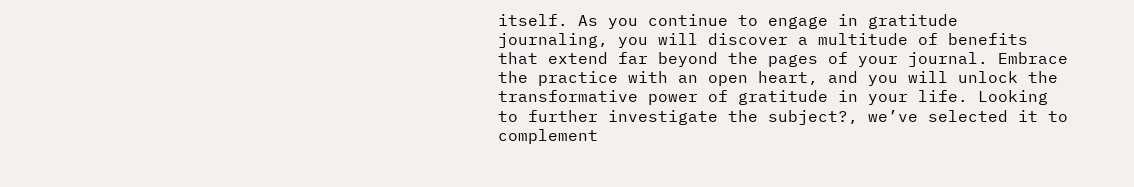itself. As you continue to engage in gratitude journaling, you will discover a multitude of benefits that extend far beyond the pages of your journal. Embrace the practice with an open heart, and you will unlock the transformative power of gratitude in your life. Looking to further investigate the subject?, we’ve selected it to complement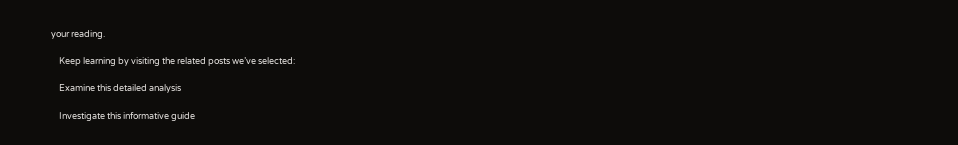your reading.

    Keep learning by visiting the related posts we’ve selected:

    Examine this detailed analysis

    Investigate this informative guide